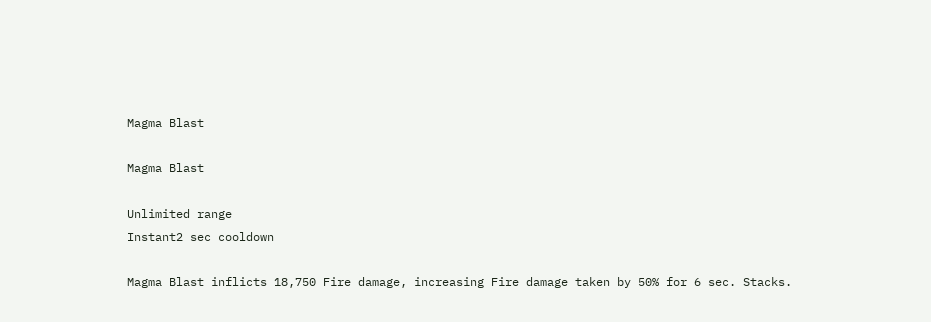Magma Blast

Magma Blast

Unlimited range
Instant2 sec cooldown

Magma Blast inflicts 18,750 Fire damage, increasing Fire damage taken by 50% for 6 sec. Stacks.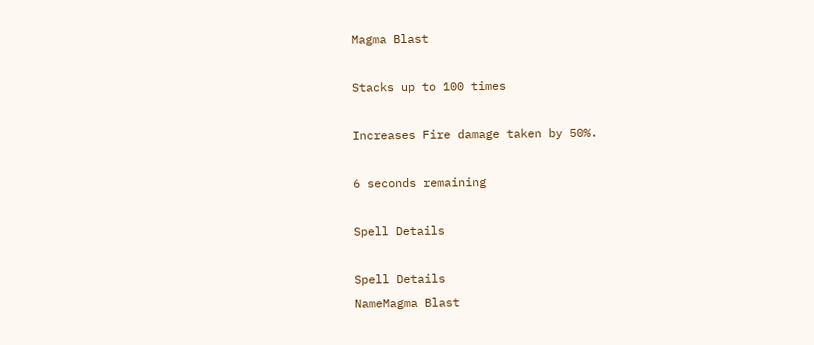Magma Blast

Stacks up to 100 times

Increases Fire damage taken by 50%.

6 seconds remaining

Spell Details

Spell Details
NameMagma Blast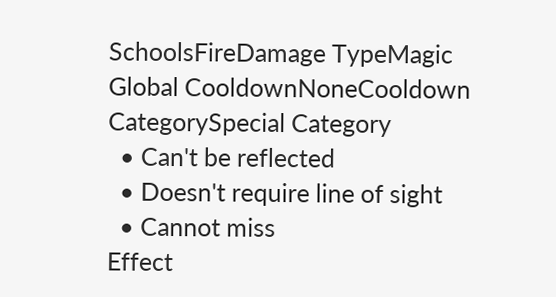SchoolsFireDamage TypeMagic
Global CooldownNoneCooldown CategorySpecial Category
  • Can't be reflected
  • Doesn't require line of sight
  • Cannot miss
Effect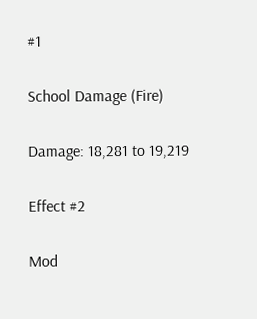#1

School Damage (Fire)

Damage: 18,281 to 19,219

Effect #2

Mod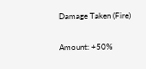Damage Taken (Fire)

Amount: +50%